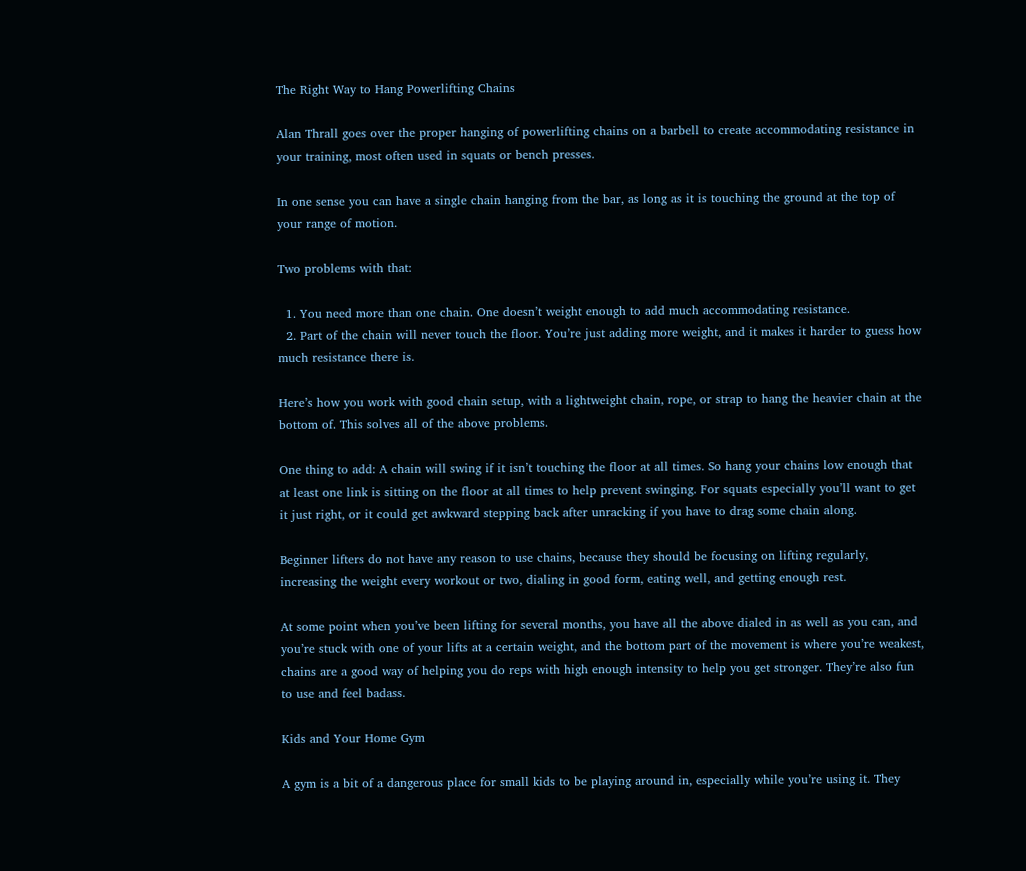The Right Way to Hang Powerlifting Chains

Alan Thrall goes over the proper hanging of powerlifting chains on a barbell to create accommodating resistance in your training, most often used in squats or bench presses.

In one sense you can have a single chain hanging from the bar, as long as it is touching the ground at the top of your range of motion.

Two problems with that:

  1. You need more than one chain. One doesn’t weight enough to add much accommodating resistance.
  2. Part of the chain will never touch the floor. You’re just adding more weight, and it makes it harder to guess how much resistance there is.

Here’s how you work with good chain setup, with a lightweight chain, rope, or strap to hang the heavier chain at the bottom of. This solves all of the above problems.

One thing to add: A chain will swing if it isn’t touching the floor at all times. So hang your chains low enough that at least one link is sitting on the floor at all times to help prevent swinging. For squats especially you’ll want to get it just right, or it could get awkward stepping back after unracking if you have to drag some chain along.

Beginner lifters do not have any reason to use chains, because they should be focusing on lifting regularly, increasing the weight every workout or two, dialing in good form, eating well, and getting enough rest.

At some point when you’ve been lifting for several months, you have all the above dialed in as well as you can, and you’re stuck with one of your lifts at a certain weight, and the bottom part of the movement is where you’re weakest, chains are a good way of helping you do reps with high enough intensity to help you get stronger. They’re also fun to use and feel badass.

Kids and Your Home Gym

A gym is a bit of a dangerous place for small kids to be playing around in, especially while you’re using it. They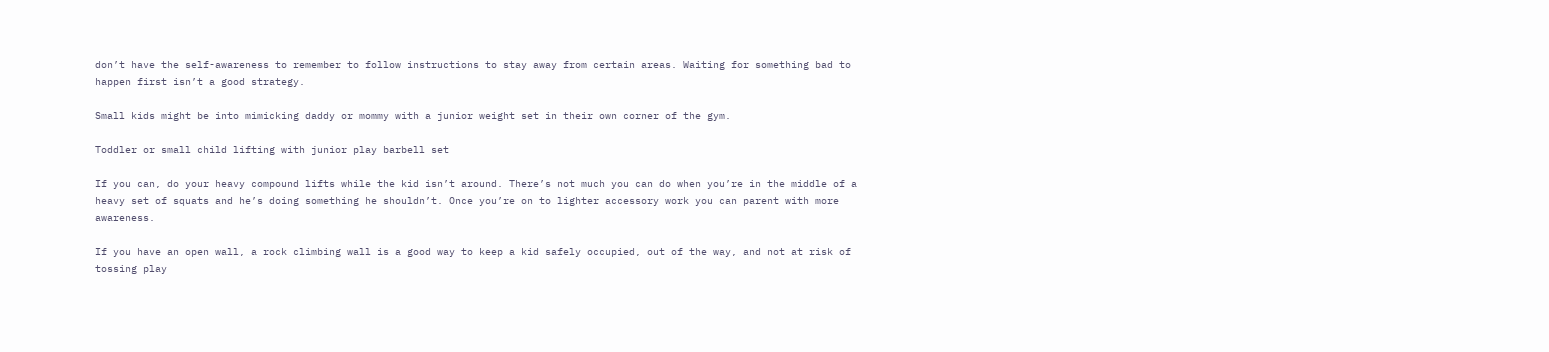don’t have the self-awareness to remember to follow instructions to stay away from certain areas. Waiting for something bad to happen first isn’t a good strategy.

Small kids might be into mimicking daddy or mommy with a junior weight set in their own corner of the gym.

Toddler or small child lifting with junior play barbell set

If you can, do your heavy compound lifts while the kid isn’t around. There’s not much you can do when you’re in the middle of a heavy set of squats and he’s doing something he shouldn’t. Once you’re on to lighter accessory work you can parent with more awareness.

If you have an open wall, a rock climbing wall is a good way to keep a kid safely occupied, out of the way, and not at risk of tossing play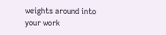weights around into your work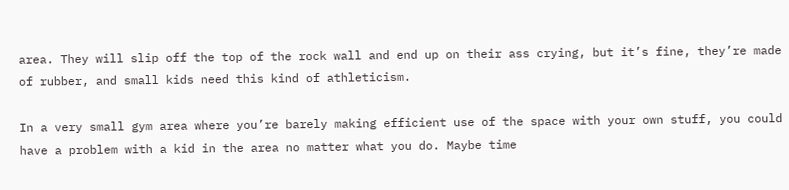area. They will slip off the top of the rock wall and end up on their ass crying, but it’s fine, they’re made of rubber, and small kids need this kind of athleticism.

In a very small gym area where you’re barely making efficient use of the space with your own stuff, you could have a problem with a kid in the area no matter what you do. Maybe time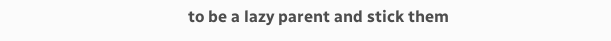to be a lazy parent and stick them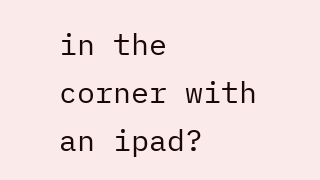in the corner with an ipad?